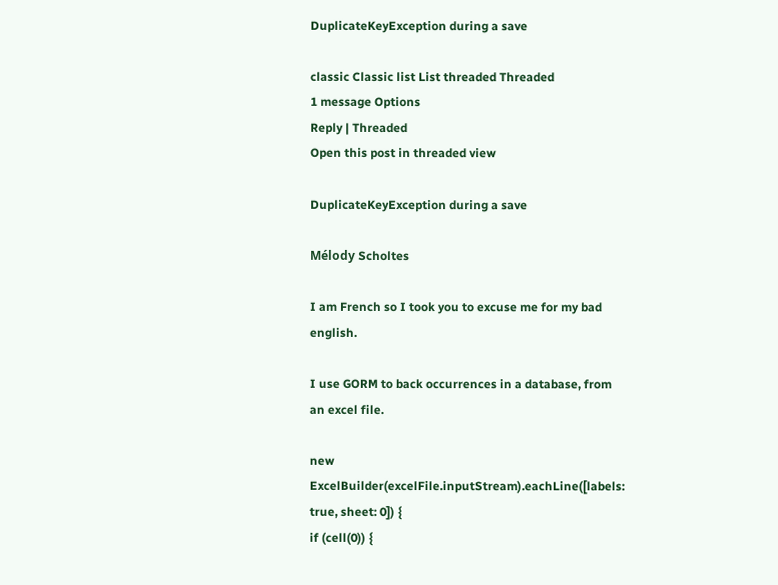DuplicateKeyException during a save

classic Classic list List threaded Threaded
1 message Options
Reply | Threaded
Open this post in threaded view

DuplicateKeyException during a save

Mélody Scholtes

I am French so I took you to excuse me for my bad english.

I use GORM to back occurrences in a database, from an excel file.

new ExcelBuilder(excelFile.inputStream).eachLine([labels: true, sheet: 0]) {
if (cell(0)) {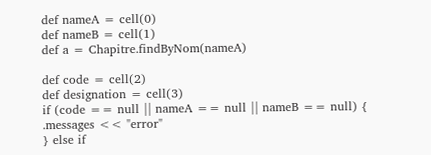def nameA = cell(0)
def nameB = cell(1)
def a = Chapitre.findByNom(nameA)

def code = cell(2)
def designation = cell(3)
if (code == null || nameA == null || nameB == null) {
.messages << "error"
} else if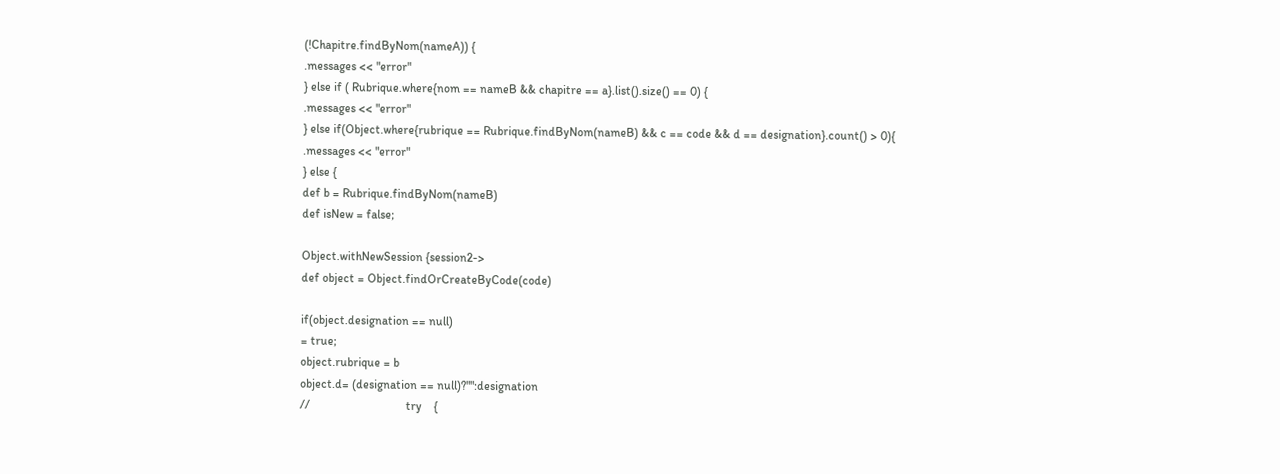(!Chapitre.findByNom(nameA)) {
.messages << "error"
} else if ( Rubrique.where{nom == nameB && chapitre == a}.list().size() == 0) {
.messages << "error"
} else if(Object.where{rubrique == Rubrique.findByNom(nameB) && c == code && d == designation}.count() > 0){
.messages << "error"
} else {
def b = Rubrique.findByNom(nameB)
def isNew = false;

Object.withNewSession {session2->
def object = Object.findOrCreateByCode(code)

if(object.designation == null)
= true;
object.rubrique = b
object.d= (designation == null)?"":designation
//                                try    {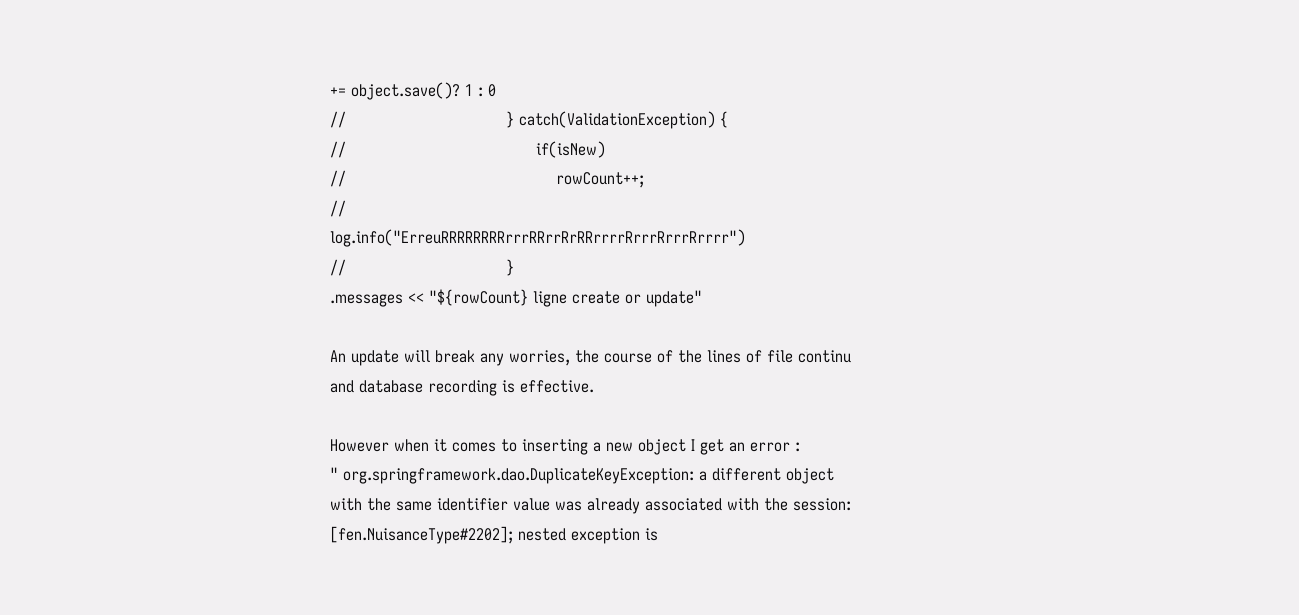+= object.save()? 1 : 0
//                                } catch(ValidationException) {
//                                      if(isNew)
//                                          rowCount++;
//                                      log.info("ErreuRRRRRRRRrrrRRrrRrRRrrrrRrrrRrrrRrrrr")
//                                }
.messages << "${rowCount} ligne create or update"

An update will break any worries, the course of the lines of file continu and database recording is effective.

However when it comes to inserting a new object I get an error :
" org.springframework.dao.DuplicateKeyException: a different object with the same identifier value was already associated with the session: [fen.NuisanceType#2202]; nested exception is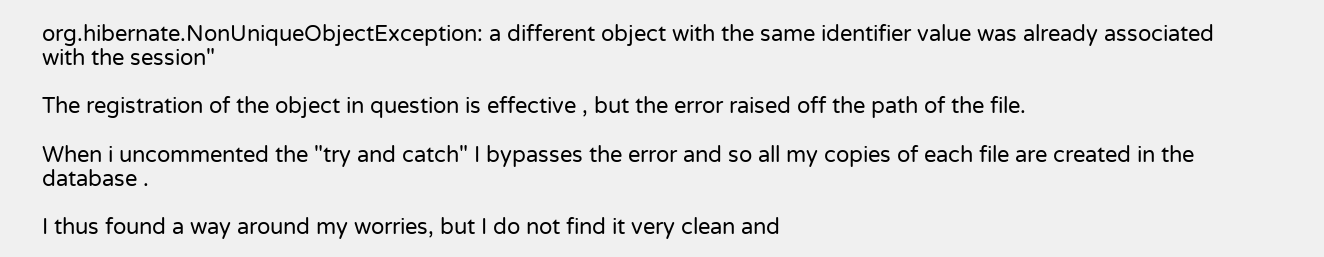org.hibernate.NonUniqueObjectException: a different object with the same identifier value was already associated with the session"

The registration of the object in question is effective , but the error raised off the path of the file.

When i uncommented the "try and catch" I bypasses the error and so all my copies of each file are created in the database .

I thus found a way around my worries, but I do not find it very clean and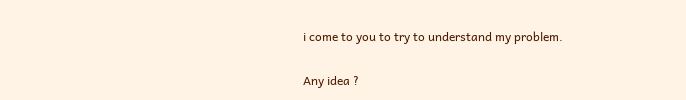i come to you to try to understand my problem.

Any idea ?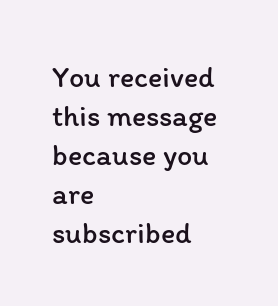You received this message because you are subscribed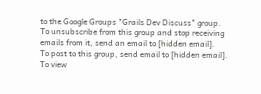to the Google Groups "Grails Dev Discuss" group.
To unsubscribe from this group and stop receiving emails from it, send an email to [hidden email].
To post to this group, send email to [hidden email].
To view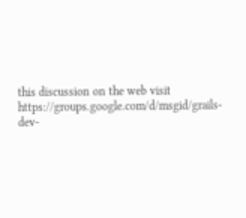this discussion on the web visit https://groups.google.com/d/msgid/grails-dev-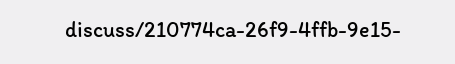discuss/210774ca-26f9-4ffb-9e15-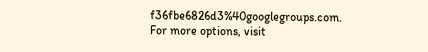f36fbe6826d3%40googlegroups.com.
For more options, visit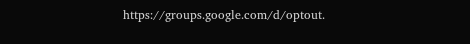https://groups.google.com/d/optout.